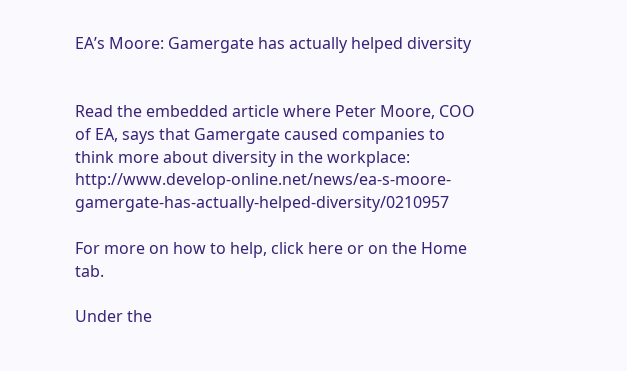EA’s Moore: Gamergate has actually helped diversity


Read the embedded article where Peter Moore, COO of EA, says that Gamergate caused companies to think more about diversity in the workplace: http://www.develop-online.net/news/ea-s-moore-gamergate-has-actually-helped-diversity/0210957

For more on how to help, click here or on the Home tab.

Under the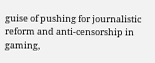guise of pushing for journalistic reform and anti-censorship in gaming,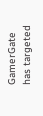GamerGate has targeted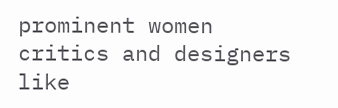prominent women critics and designers like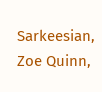Sarkeesian, Zoe Quinn,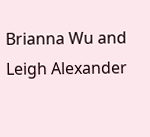Brianna Wu and Leigh Alexander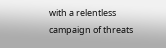with a relentless campaign of threats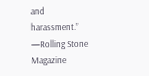and harassment.” —Rolling Stone Magazine